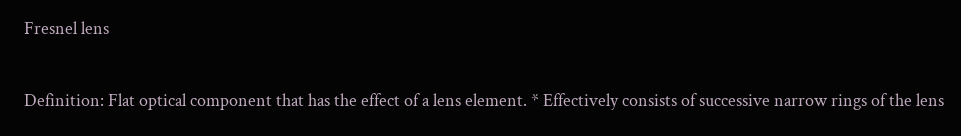Fresnel lens

Definition: Flat optical component that has the effect of a lens element. * Effectively consists of successive narrow rings of the lens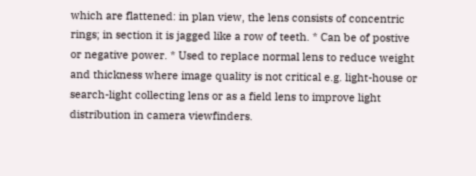which are flattened: in plan view, the lens consists of concentric rings; in section it is jagged like a row of teeth. * Can be of postive or negative power. * Used to replace normal lens to reduce weight and thickness where image quality is not critical e.g. light-house or search-light collecting lens or as a field lens to improve light distribution in camera viewfinders.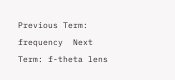Previous Term: frequency  Next Term: f-theta lens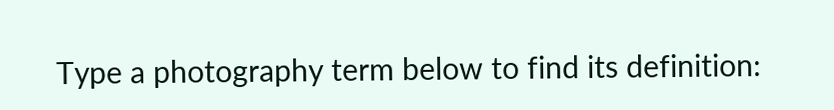Type a photography term below to find its definition: